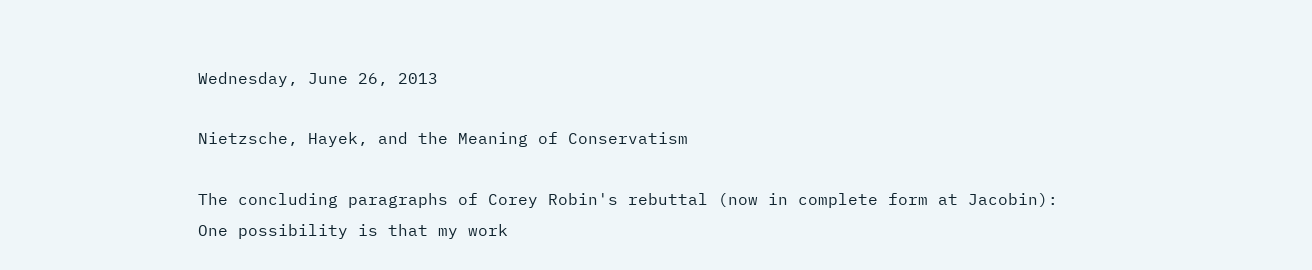Wednesday, June 26, 2013

Nietzsche, Hayek, and the Meaning of Conservatism

The concluding paragraphs of Corey Robin's rebuttal (now in complete form at Jacobin):
One possibility is that my work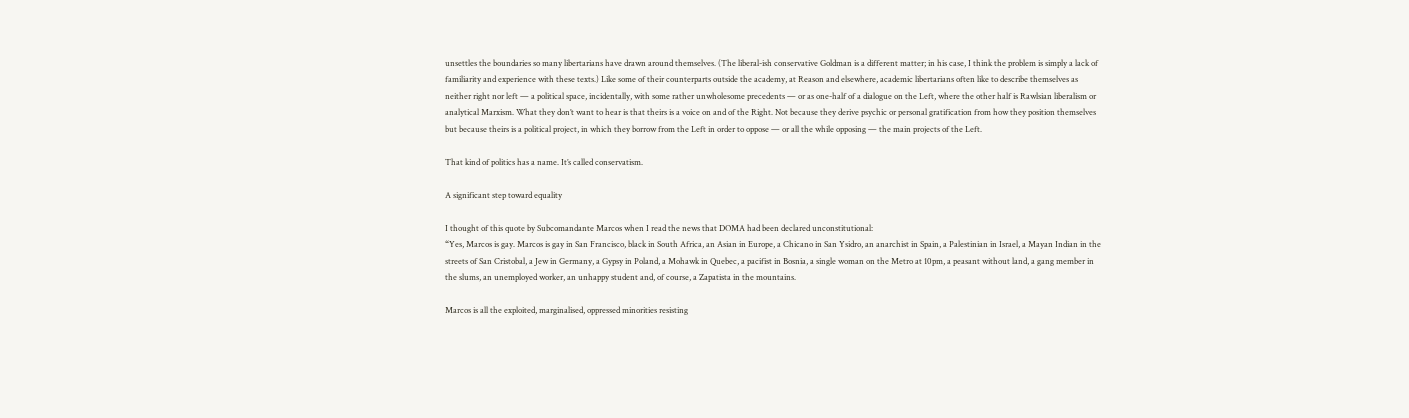unsettles the boundaries so many libertarians have drawn around themselves. (The liberal-ish conservative Goldman is a different matter; in his case, I think the problem is simply a lack of familiarity and experience with these texts.) Like some of their counterparts outside the academy, at Reason and elsewhere, academic libertarians often like to describe themselves as neither right nor left — a political space, incidentally, with some rather unwholesome precedents — or as one-half of a dialogue on the Left, where the other half is Rawlsian liberalism or analytical Marxism. What they don’t want to hear is that theirs is a voice on and of the Right. Not because they derive psychic or personal gratification from how they position themselves but because theirs is a political project, in which they borrow from the Left in order to oppose — or all the while opposing — the main projects of the Left.

That kind of politics has a name. It’s called conservatism.

A significant step toward equality

I thought of this quote by Subcomandante Marcos when I read the news that DOMA had been declared unconstitutional:
“Yes, Marcos is gay. Marcos is gay in San Francisco, black in South Africa, an Asian in Europe, a Chicano in San Ysidro, an anarchist in Spain, a Palestinian in Israel, a Mayan Indian in the streets of San Cristobal, a Jew in Germany, a Gypsy in Poland, a Mohawk in Quebec, a pacifist in Bosnia, a single woman on the Metro at 10pm, a peasant without land, a gang member in the slums, an unemployed worker, an unhappy student and, of course, a Zapatista in the mountains.

Marcos is all the exploited, marginalised, oppressed minorities resisting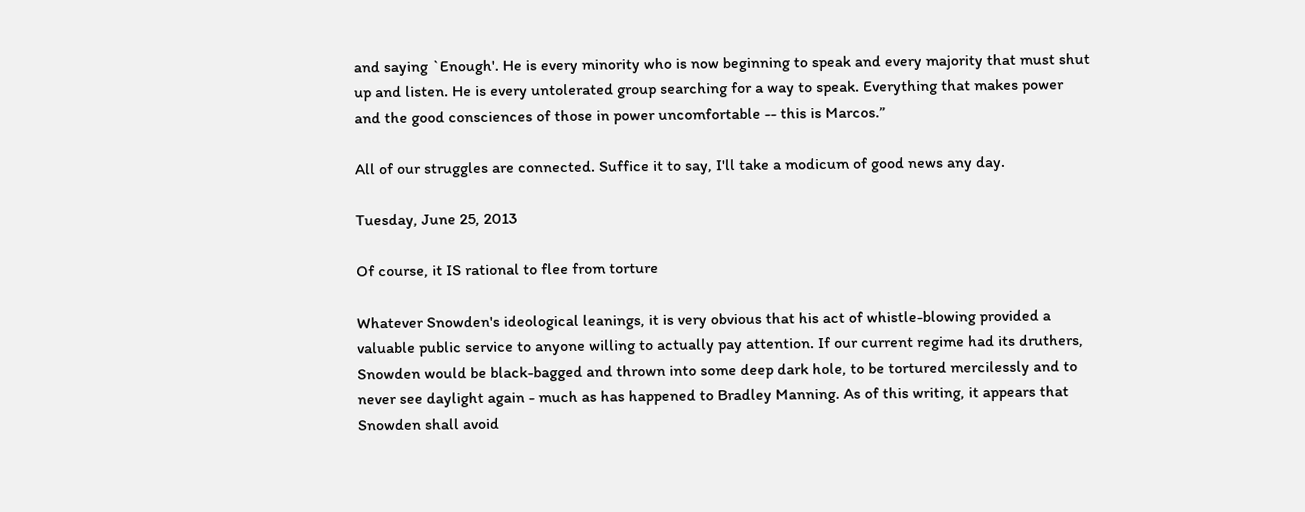and saying `Enough'. He is every minority who is now beginning to speak and every majority that must shut up and listen. He is every untolerated group searching for a way to speak. Everything that makes power and the good consciences of those in power uncomfortable -- this is Marcos.”

All of our struggles are connected. Suffice it to say, I'll take a modicum of good news any day.

Tuesday, June 25, 2013

Of course, it IS rational to flee from torture

Whatever Snowden's ideological leanings, it is very obvious that his act of whistle-blowing provided a valuable public service to anyone willing to actually pay attention. If our current regime had its druthers, Snowden would be black-bagged and thrown into some deep dark hole, to be tortured mercilessly and to never see daylight again - much as has happened to Bradley Manning. As of this writing, it appears that Snowden shall avoid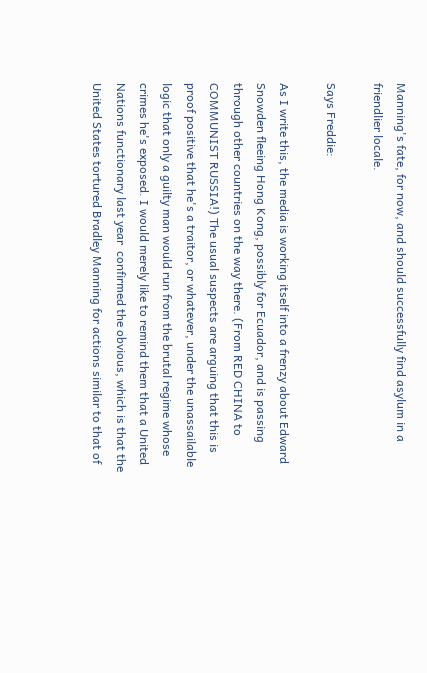Manning's fate, for now, and should successfully find asylum in a friendlier locale.

Says Freddie:

As I write this, the media is working itself into a frenzy about Edward Snowden fleeing Hong Kong, possibly for Ecuador, and is passing through other countries on the way there. (From RED CHINA to COMMUNIST RUSSIA!) The usual suspects are arguing that this is proof positive that he's a traitor, or whatever, under the unassailable logic that only a guilty man would run from the brutal regime whose crimes he's exposed. I would merely like to remind them that a United Nations functionary last year  confirmed the obvious, which is that the United States tortured Bradley Manning for actions similar to that of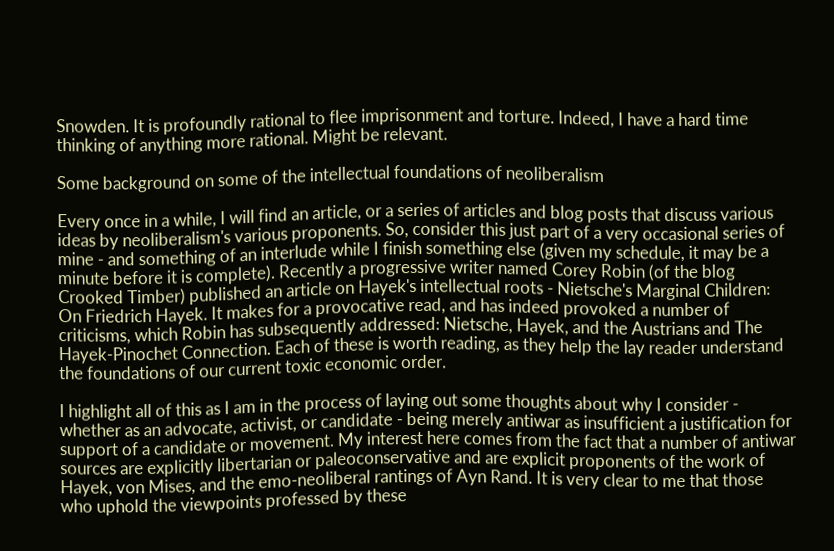Snowden. It is profoundly rational to flee imprisonment and torture. Indeed, I have a hard time thinking of anything more rational. Might be relevant.

Some background on some of the intellectual foundations of neoliberalism

Every once in a while, I will find an article, or a series of articles and blog posts that discuss various ideas by neoliberalism's various proponents. So, consider this just part of a very occasional series of mine - and something of an interlude while I finish something else (given my schedule, it may be a minute before it is complete). Recently a progressive writer named Corey Robin (of the blog Crooked Timber) published an article on Hayek's intellectual roots - Nietsche's Marginal Children: On Friedrich Hayek. It makes for a provocative read, and has indeed provoked a number of criticisms, which Robin has subsequently addressed: Nietsche, Hayek, and the Austrians and The Hayek-Pinochet Connection. Each of these is worth reading, as they help the lay reader understand the foundations of our current toxic economic order.

I highlight all of this as I am in the process of laying out some thoughts about why I consider - whether as an advocate, activist, or candidate - being merely antiwar as insufficient a justification for support of a candidate or movement. My interest here comes from the fact that a number of antiwar sources are explicitly libertarian or paleoconservative and are explicit proponents of the work of Hayek, von Mises, and the emo-neoliberal rantings of Ayn Rand. It is very clear to me that those who uphold the viewpoints professed by these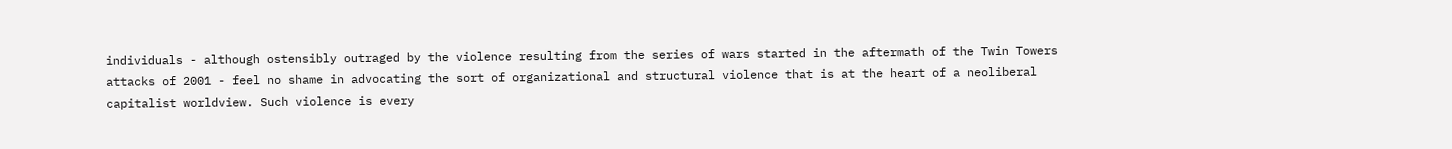individuals - although ostensibly outraged by the violence resulting from the series of wars started in the aftermath of the Twin Towers attacks of 2001 - feel no shame in advocating the sort of organizational and structural violence that is at the heart of a neoliberal capitalist worldview. Such violence is every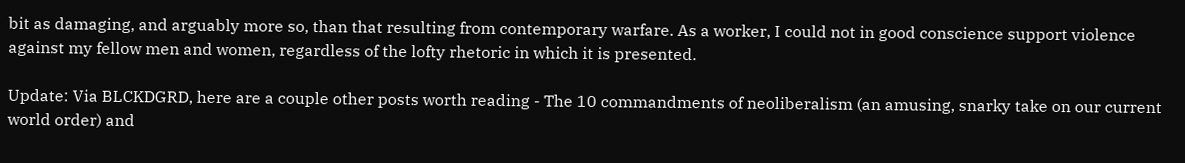bit as damaging, and arguably more so, than that resulting from contemporary warfare. As a worker, I could not in good conscience support violence against my fellow men and women, regardless of the lofty rhetoric in which it is presented.

Update: Via BLCKDGRD, here are a couple other posts worth reading - The 10 commandments of neoliberalism (an amusing, snarky take on our current world order) and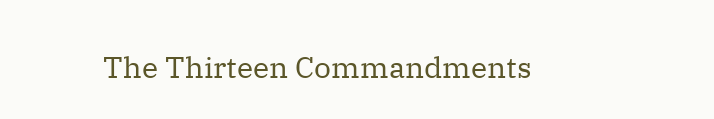The Thirteen Commandments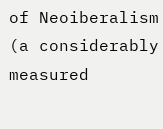of Neoiberalism (a considerably measured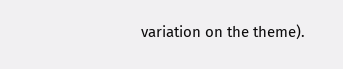variation on the theme).